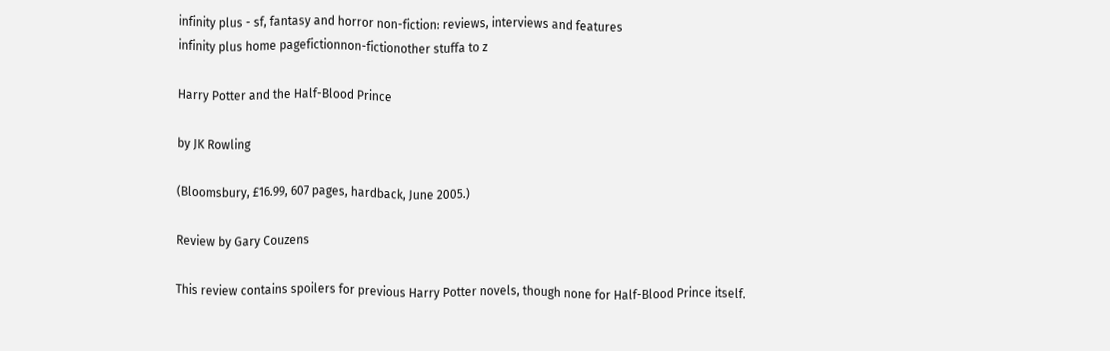infinity plus - sf, fantasy and horror non-fiction: reviews, interviews and features
infinity plus home pagefictionnon-fictionother stuffa to z

Harry Potter and the Half-Blood Prince

by JK Rowling

(Bloomsbury, £16.99, 607 pages, hardback, June 2005.)

Review by Gary Couzens

This review contains spoilers for previous Harry Potter novels, though none for Half-Blood Prince itself.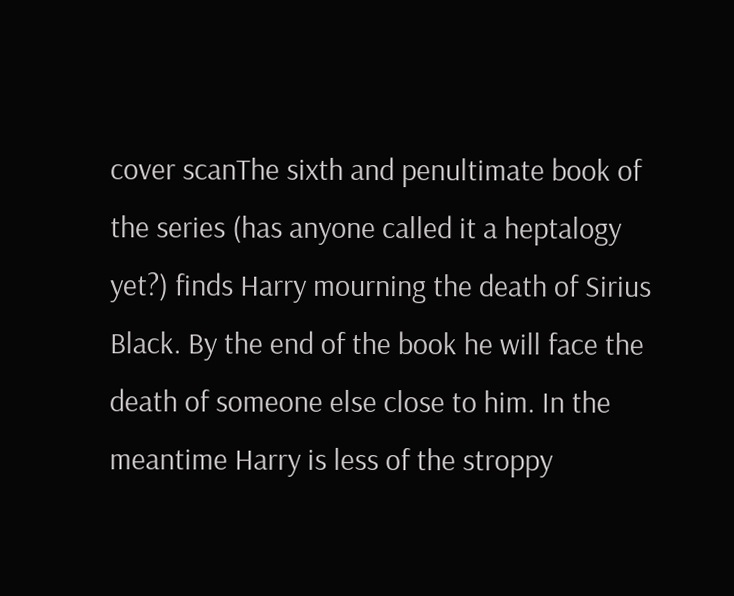cover scanThe sixth and penultimate book of the series (has anyone called it a heptalogy yet?) finds Harry mourning the death of Sirius Black. By the end of the book he will face the death of someone else close to him. In the meantime Harry is less of the stroppy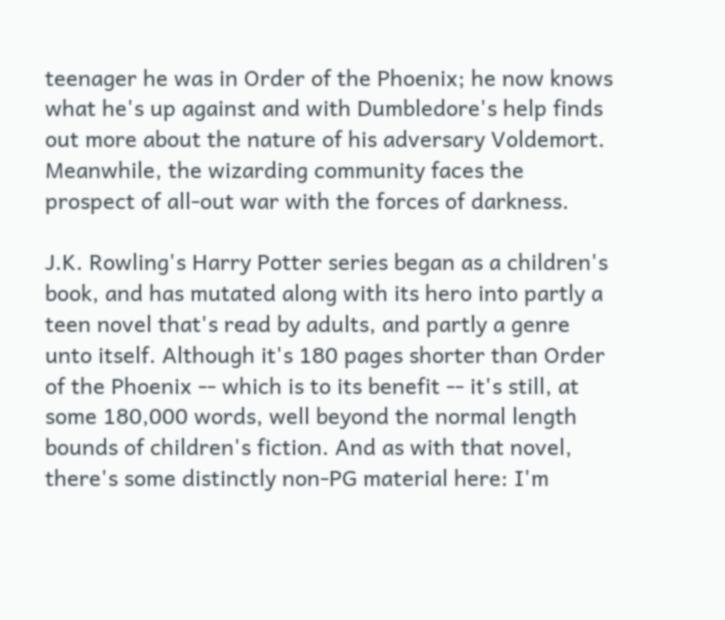teenager he was in Order of the Phoenix; he now knows what he's up against and with Dumbledore's help finds out more about the nature of his adversary Voldemort. Meanwhile, the wizarding community faces the prospect of all-out war with the forces of darkness.

J.K. Rowling's Harry Potter series began as a children's book, and has mutated along with its hero into partly a teen novel that's read by adults, and partly a genre unto itself. Although it's 180 pages shorter than Order of the Phoenix -- which is to its benefit -- it's still, at some 180,000 words, well beyond the normal length bounds of children's fiction. And as with that novel, there's some distinctly non-PG material here: I'm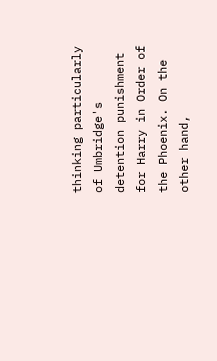thinking particularly of Umbridge's detention punishment for Harry in Order of the Phoenix. On the other hand,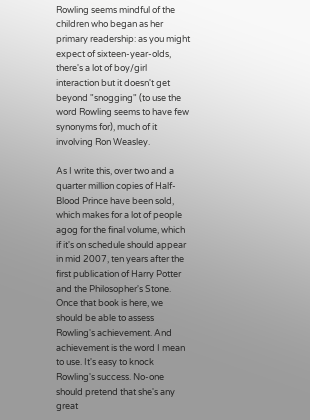Rowling seems mindful of the children who began as her primary readership: as you might expect of sixteen-year-olds, there's a lot of boy/girl interaction but it doesn't get beyond "snogging" (to use the word Rowling seems to have few synonyms for), much of it involving Ron Weasley.

As I write this, over two and a quarter million copies of Half-Blood Prince have been sold, which makes for a lot of people agog for the final volume, which if it's on schedule should appear in mid 2007, ten years after the first publication of Harry Potter and the Philosopher's Stone. Once that book is here, we should be able to assess Rowling's achievement. And achievement is the word I mean to use. It's easy to knock Rowling's success. No-one should pretend that she's any great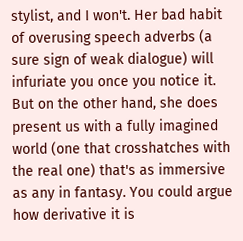stylist, and I won't. Her bad habit of overusing speech adverbs (a sure sign of weak dialogue) will infuriate you once you notice it. But on the other hand, she does present us with a fully imagined world (one that crosshatches with the real one) that's as immersive as any in fantasy. You could argue how derivative it is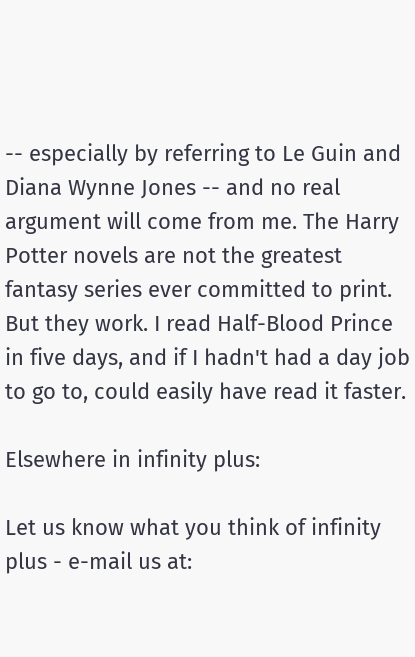-- especially by referring to Le Guin and Diana Wynne Jones -- and no real argument will come from me. The Harry Potter novels are not the greatest fantasy series ever committed to print. But they work. I read Half-Blood Prince in five days, and if I hadn't had a day job to go to, could easily have read it faster.

Elsewhere in infinity plus:

Let us know what you think of infinity plus - e-mail us at: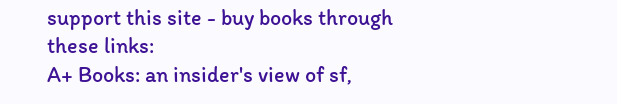support this site - buy books through these links:
A+ Books: an insider's view of sf,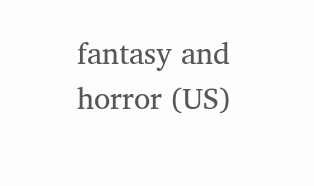fantasy and horror (US)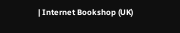| Internet Bookshop (UK)